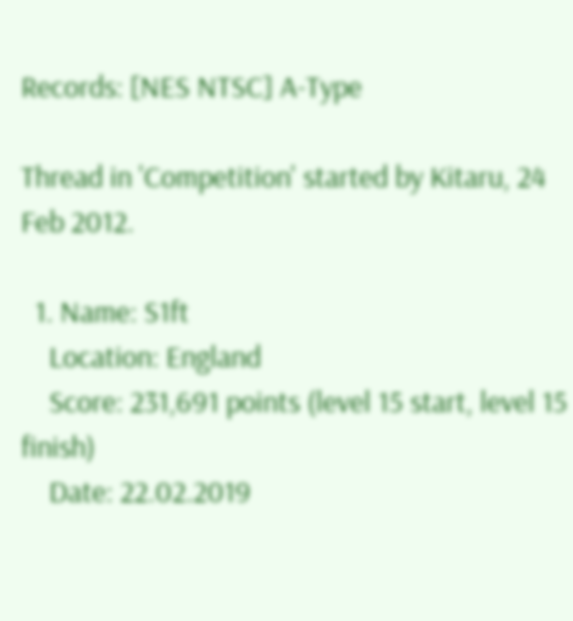Records: [NES NTSC] A-Type

Thread in 'Competition' started by Kitaru, 24 Feb 2012.

  1. Name: S1ft
    Location: England
    Score: 231,691 points (level 15 start, level 15 finish)
    Date: 22.02.2019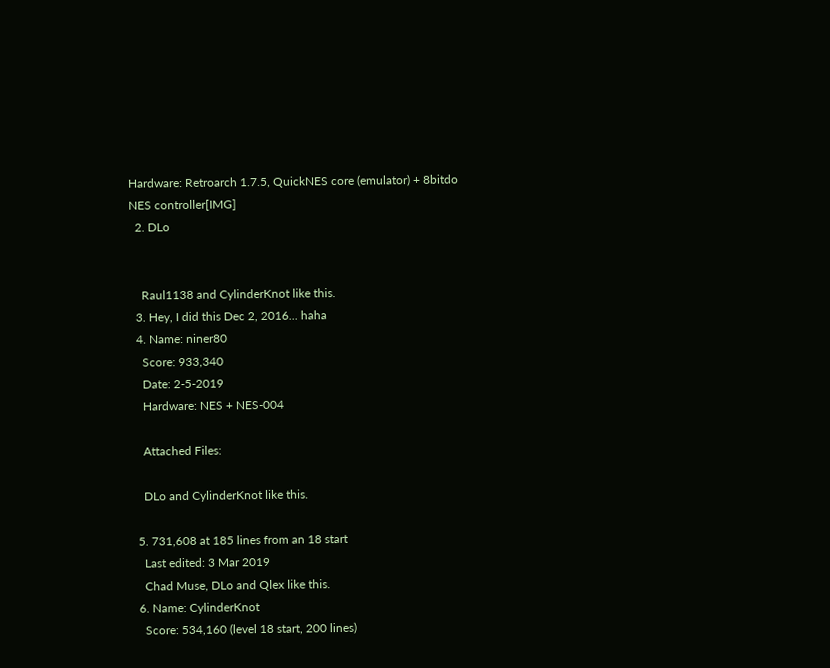Hardware: Retroarch 1.7.5, QuickNES core (emulator) + 8bitdo NES controller[IMG]
  2. DLo


    Raul1138 and CylinderKnot like this.
  3. Hey, I did this Dec 2, 2016... haha
  4. Name: niner80
    Score: 933,340
    Date: 2-5-2019
    Hardware: NES + NES-004

    Attached Files:

    DLo and CylinderKnot like this.

  5. 731,608 at 185 lines from an 18 start
    Last edited: 3 Mar 2019
    Chad Muse, DLo and Qlex like this.
  6. Name: CylinderKnot
    Score: 534,160 (level 18 start, 200 lines)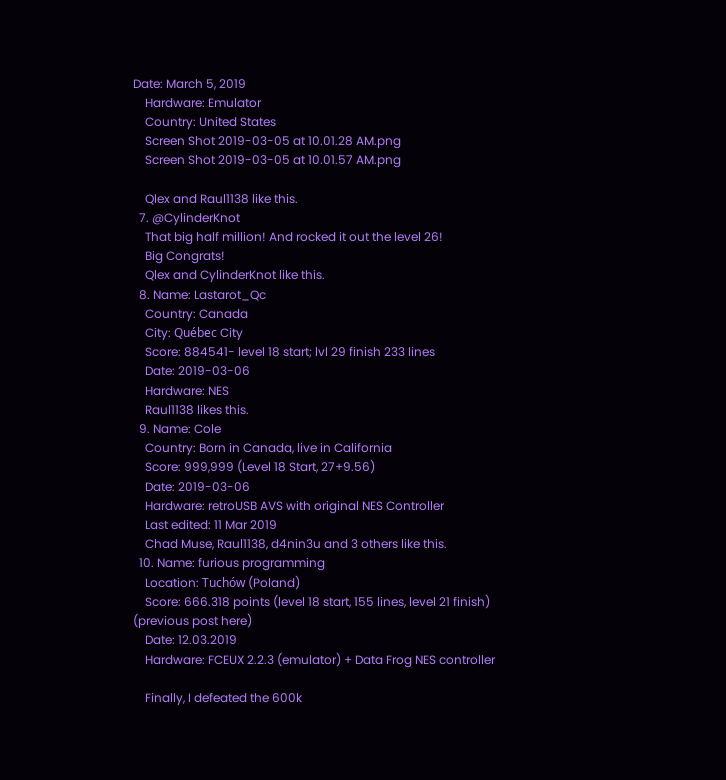Date: March 5, 2019
    Hardware: Emulator
    Country: United States
    Screen Shot 2019-03-05 at 10.01.28 AM.png
    Screen Shot 2019-03-05 at 10.01.57 AM.png

    Qlex and Raul1138 like this.
  7. @CylinderKnot
    That big half million! And rocked it out the level 26!
    Big Congrats!
    Qlex and CylinderKnot like this.
  8. Name: Lastarot_Qc
    Country: Canada
    City: Québec City
    Score: 884541- level 18 start; lvl 29 finish 233 lines
    Date: 2019-03-06
    Hardware: NES
    Raul1138 likes this.
  9. Name: Cole
    Country: Born in Canada, live in California
    Score: 999,999 (Level 18 Start, 27+9.56)
    Date: 2019-03-06
    Hardware: retroUSB AVS with original NES Controller
    Last edited: 11 Mar 2019
    Chad Muse, Raul1138, d4nin3u and 3 others like this.
  10. Name: furious programming
    Location: Tuchów (Poland)
    Score: 666.318 points (level 18 start, 155 lines, level 21 finish) (previous post here)
    Date: 12.03.2019
    Hardware: FCEUX 2.2.3 (emulator) + Data Frog NES controller

    Finally, I defeated the 600k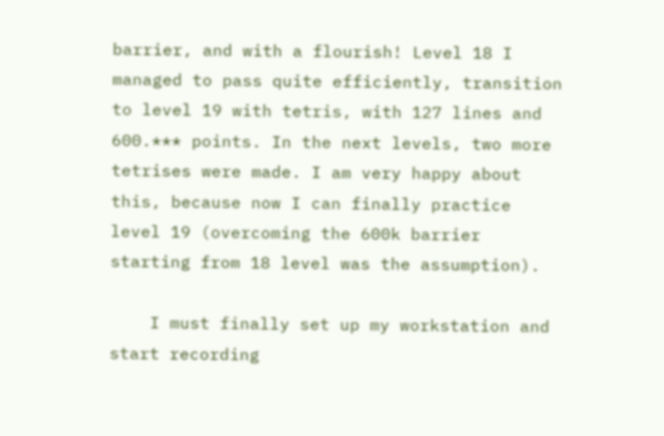barrier, and with a flourish! Level 18 I managed to pass quite efficiently, transition to level 19 with tetris, with 127 lines and 600.*** points. In the next levels, two more tetrises were made. I am very happy about this, because now I can finally practice level 19 (overcoming the 600k barrier starting from 18 level was the assumption).

    I must finally set up my workstation and start recording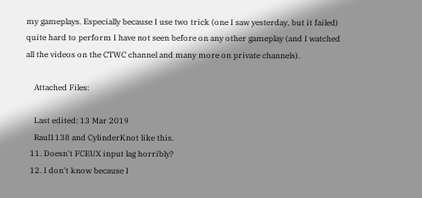my gameplays. Especially because I use two trick (one I saw yesterday, but it failed) quite hard to perform I have not seen before on any other gameplay (and I watched all the videos on the CTWC channel and many more on private channels).

    Attached Files:

    Last edited: 13 Mar 2019
    Raul1138 and CylinderKnot like this.
  11. Doesn't FCEUX input lag horribly?
  12. I don't know because I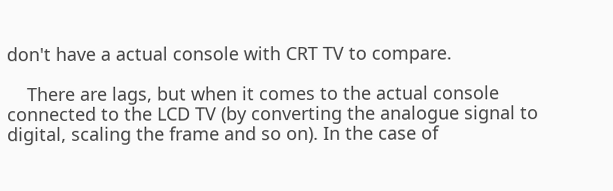don't have a actual console with CRT TV to compare.

    There are lags, but when it comes to the actual console connected to the LCD TV (by converting the analogue signal to digital, scaling the frame and so on). In the case of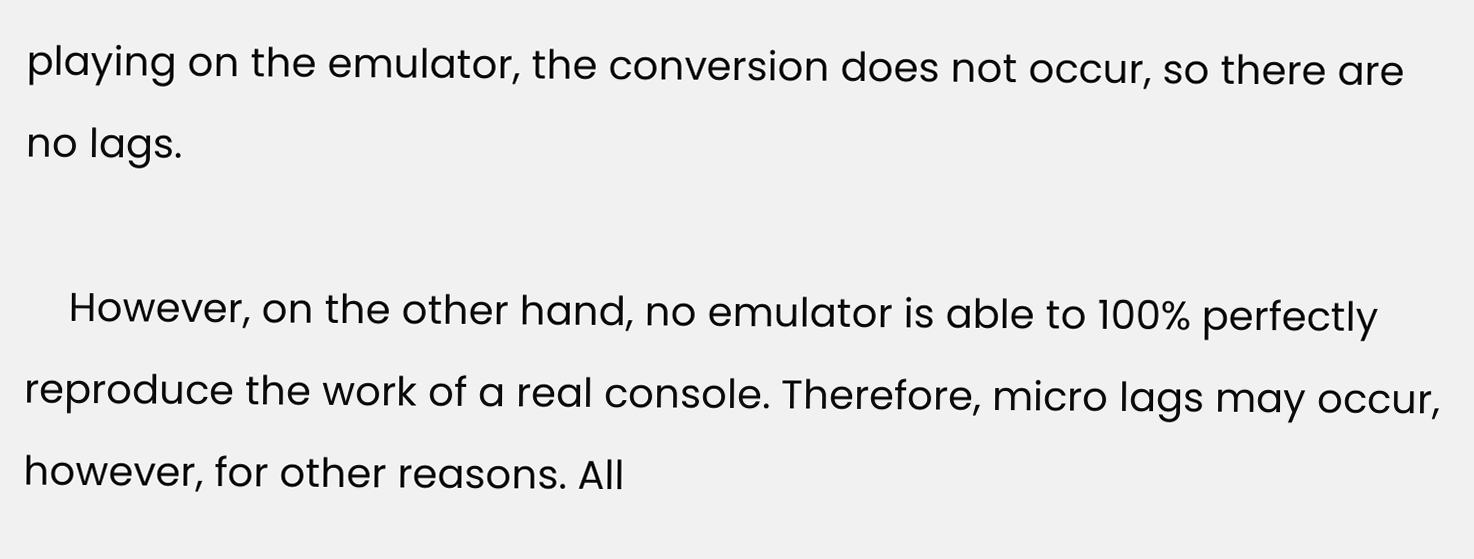playing on the emulator, the conversion does not occur, so there are no lags.

    However, on the other hand, no emulator is able to 100% perfectly reproduce the work of a real console. Therefore, micro lags may occur, however, for other reasons. All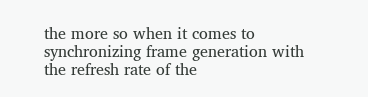the more so when it comes to synchronizing frame generation with the refresh rate of the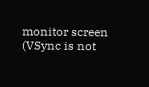monitor screen (VSync is not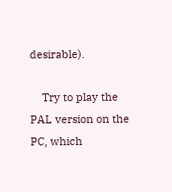desirable).

    Try to play the PAL version on the PC, which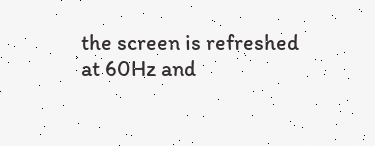the screen is refreshed at 60Hz and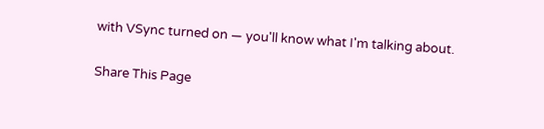with VSync turned on — you'll know what I'm talking about.

Share This Page